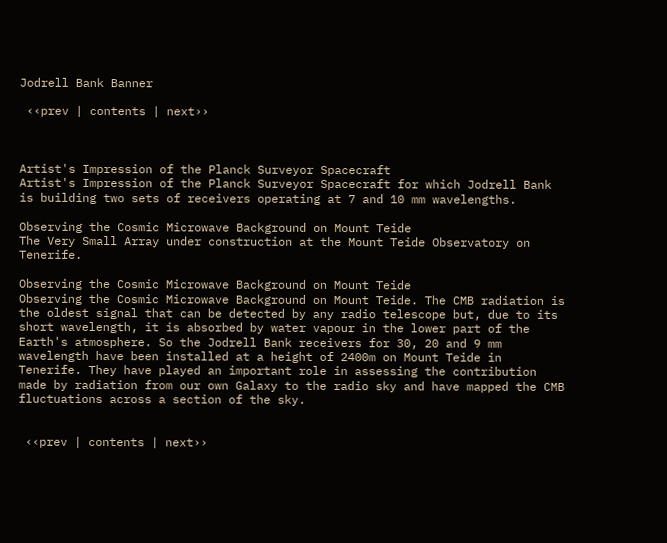Jodrell Bank Banner

 ‹‹prev | contents | next››



Artist's Impression of the Planck Surveyor Spacecraft
Artist's Impression of the Planck Surveyor Spacecraft for which Jodrell Bank is building two sets of receivers operating at 7 and 10 mm wavelengths.

Observing the Cosmic Microwave Background on Mount Teide
The Very Small Array under construction at the Mount Teide Observatory on Tenerife.

Observing the Cosmic Microwave Background on Mount Teide
Observing the Cosmic Microwave Background on Mount Teide. The CMB radiation is the oldest signal that can be detected by any radio telescope but, due to its short wavelength, it is absorbed by water vapour in the lower part of the Earth's atmosphere. So the Jodrell Bank receivers for 30, 20 and 9 mm wavelength have been installed at a height of 2400m on Mount Teide in Tenerife. They have played an important role in assessing the contribution made by radiation from our own Galaxy to the radio sky and have mapped the CMB fluctuations across a section of the sky.


 ‹‹prev | contents | next››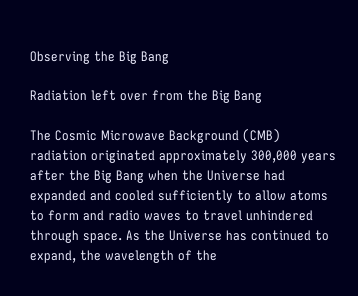Observing the Big Bang

Radiation left over from the Big Bang

The Cosmic Microwave Background (CMB) radiation originated approximately 300,000 years after the Big Bang when the Universe had expanded and cooled sufficiently to allow atoms to form and radio waves to travel unhindered through space. As the Universe has continued to expand, the wavelength of the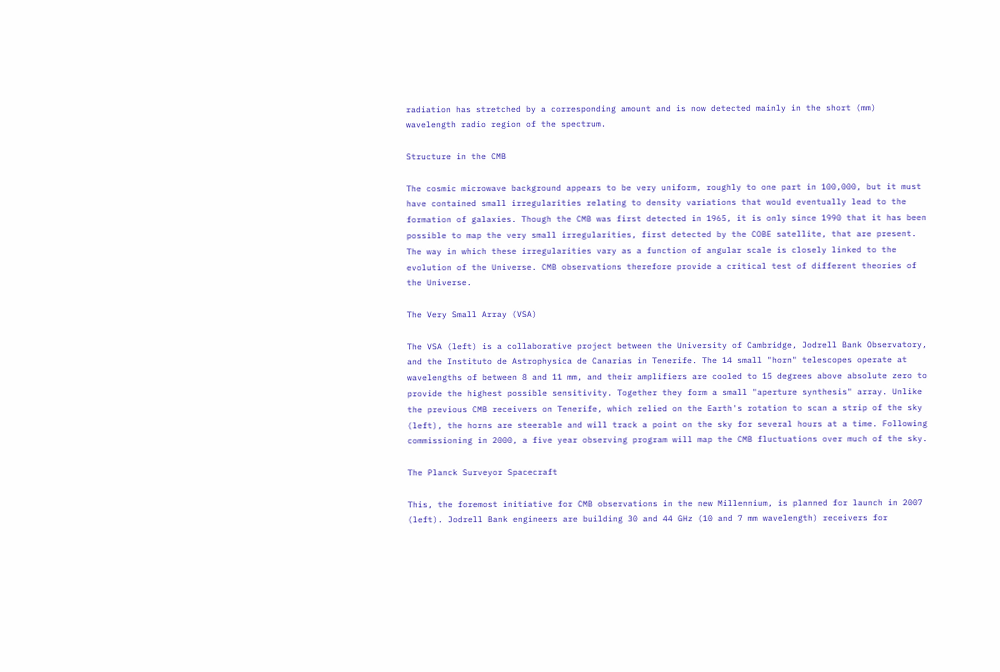radiation has stretched by a corresponding amount and is now detected mainly in the short (mm) wavelength radio region of the spectrum.

Structure in the CMB

The cosmic microwave background appears to be very uniform, roughly to one part in 100,000, but it must have contained small irregularities relating to density variations that would eventually lead to the formation of galaxies. Though the CMB was first detected in 1965, it is only since 1990 that it has been possible to map the very small irregularities, first detected by the COBE satellite, that are present. The way in which these irregularities vary as a function of angular scale is closely linked to the evolution of the Universe. CMB observations therefore provide a critical test of different theories of the Universe.

The Very Small Array (VSA)

The VSA (left) is a collaborative project between the University of Cambridge, Jodrell Bank Observatory, and the Instituto de Astrophysica de Canarias in Tenerife. The 14 small "horn" telescopes operate at wavelengths of between 8 and 11 mm, and their amplifiers are cooled to 15 degrees above absolute zero to provide the highest possible sensitivity. Together they form a small "aperture synthesis" array. Unlike the previous CMB receivers on Tenerife, which relied on the Earth's rotation to scan a strip of the sky (left), the horns are steerable and will track a point on the sky for several hours at a time. Following commissioning in 2000, a five year observing program will map the CMB fluctuations over much of the sky.

The Planck Surveyor Spacecraft

This, the foremost initiative for CMB observations in the new Millennium, is planned for launch in 2007 (left). Jodrell Bank engineers are building 30 and 44 GHz (10 and 7 mm wavelength) receivers for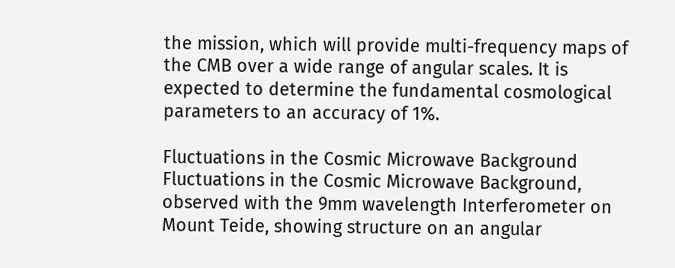the mission, which will provide multi-frequency maps of the CMB over a wide range of angular scales. It is expected to determine the fundamental cosmological parameters to an accuracy of 1%.

Fluctuations in the Cosmic Microwave Background
Fluctuations in the Cosmic Microwave Background, observed with the 9mm wavelength Interferometer on Mount Teide, showing structure on an angular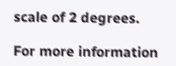scale of 2 degrees.

For more information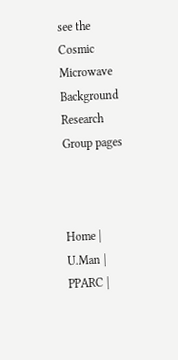see the Cosmic Microwave Background Research Group pages



Home | U.Man | PPARC |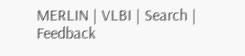MERLIN | VLBI | Search | Feedback